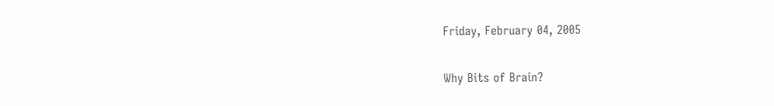Friday, February 04, 2005

Why Bits of Brain?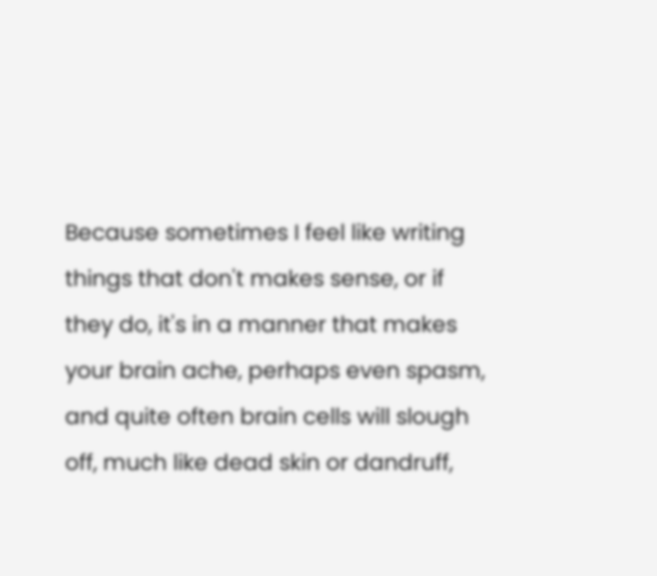Because sometimes I feel like writing things that don't makes sense, or if they do, it's in a manner that makes your brain ache, perhaps even spasm, and quite often brain cells will slough off, much like dead skin or dandruff,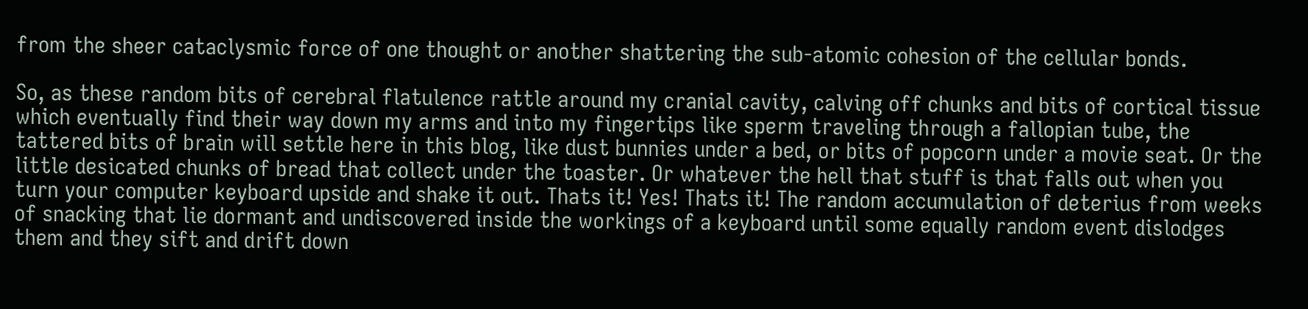from the sheer cataclysmic force of one thought or another shattering the sub-atomic cohesion of the cellular bonds.

So, as these random bits of cerebral flatulence rattle around my cranial cavity, calving off chunks and bits of cortical tissue which eventually find their way down my arms and into my fingertips like sperm traveling through a fallopian tube, the tattered bits of brain will settle here in this blog, like dust bunnies under a bed, or bits of popcorn under a movie seat. Or the little desicated chunks of bread that collect under the toaster. Or whatever the hell that stuff is that falls out when you turn your computer keyboard upside and shake it out. Thats it! Yes! Thats it! The random accumulation of deterius from weeks of snacking that lie dormant and undiscovered inside the workings of a keyboard until some equally random event dislodges them and they sift and drift down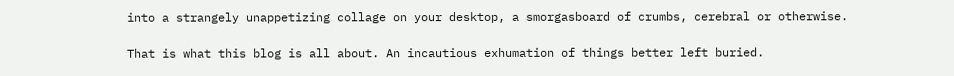into a strangely unappetizing collage on your desktop, a smorgasboard of crumbs, cerebral or otherwise.

That is what this blog is all about. An incautious exhumation of things better left buried.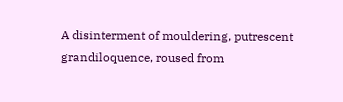A disinterment of mouldering, putrescent grandiloquence, roused from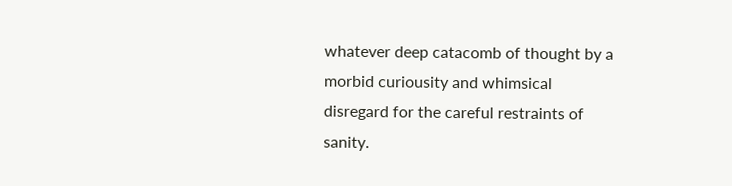whatever deep catacomb of thought by a morbid curiousity and whimsical disregard for the careful restraints of sanity.